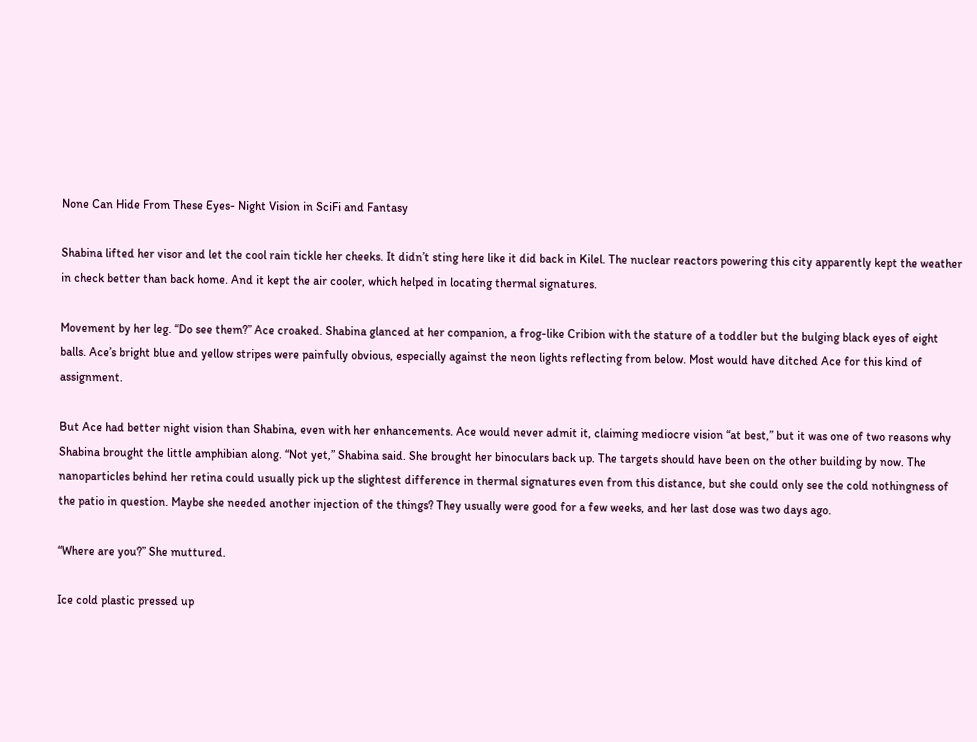None Can Hide From These Eyes- Night Vision in SciFi and Fantasy

Shabina lifted her visor and let the cool rain tickle her cheeks. It didn’t sting here like it did back in Kilel. The nuclear reactors powering this city apparently kept the weather in check better than back home. And it kept the air cooler, which helped in locating thermal signatures.

Movement by her leg. “Do see them?” Ace croaked. Shabina glanced at her companion, a frog-like Cribion with the stature of a toddler but the bulging black eyes of eight balls. Ace’s bright blue and yellow stripes were painfully obvious, especially against the neon lights reflecting from below. Most would have ditched Ace for this kind of assignment.

But Ace had better night vision than Shabina, even with her enhancements. Ace would never admit it, claiming mediocre vision “at best,” but it was one of two reasons why Shabina brought the little amphibian along. “Not yet,” Shabina said. She brought her binoculars back up. The targets should have been on the other building by now. The nanoparticles behind her retina could usually pick up the slightest difference in thermal signatures even from this distance, but she could only see the cold nothingness of the patio in question. Maybe she needed another injection of the things? They usually were good for a few weeks, and her last dose was two days ago.

“Where are you?” She muttured.

Ice cold plastic pressed up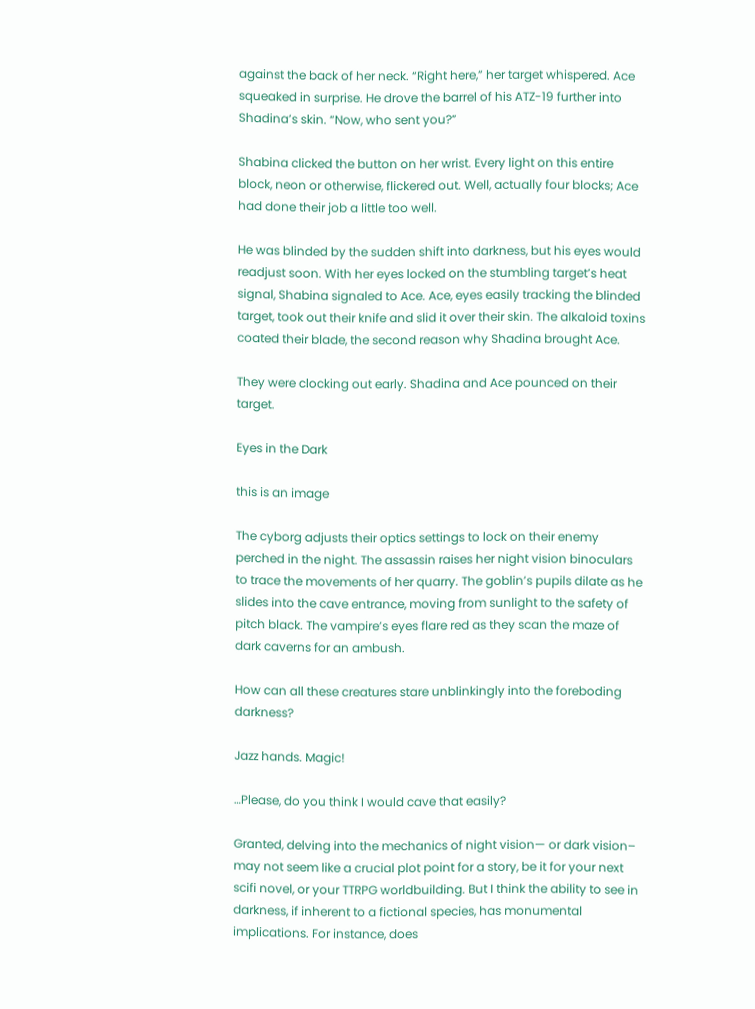against the back of her neck. “Right here,” her target whispered. Ace squeaked in surprise. He drove the barrel of his ATZ-19 further into Shadina’s skin. “Now, who sent you?”

Shabina clicked the button on her wrist. Every light on this entire block, neon or otherwise, flickered out. Well, actually four blocks; Ace had done their job a little too well.

He was blinded by the sudden shift into darkness, but his eyes would readjust soon. With her eyes locked on the stumbling target’s heat signal, Shabina signaled to Ace. Ace, eyes easily tracking the blinded target, took out their knife and slid it over their skin. The alkaloid toxins coated their blade, the second reason why Shadina brought Ace.

They were clocking out early. Shadina and Ace pounced on their target.

Eyes in the Dark

this is an image

The cyborg adjusts their optics settings to lock on their enemy perched in the night. The assassin raises her night vision binoculars to trace the movements of her quarry. The goblin’s pupils dilate as he slides into the cave entrance, moving from sunlight to the safety of pitch black. The vampire’s eyes flare red as they scan the maze of dark caverns for an ambush.

How can all these creatures stare unblinkingly into the foreboding darkness?

Jazz hands. Magic!

…Please, do you think I would cave that easily?

Granted, delving into the mechanics of night vision— or dark vision– may not seem like a crucial plot point for a story, be it for your next scifi novel, or your TTRPG worldbuilding. But I think the ability to see in darkness, if inherent to a fictional species, has monumental implications. For instance, does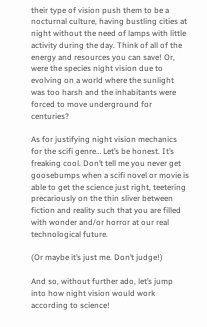their type of vision push them to be a nocturnal culture, having bustling cities at night without the need of lamps with little activity during the day. Think of all of the energy and resources you can save! Or, were the species night vision due to evolving on a world where the sunlight was too harsh and the inhabitants were forced to move underground for centuries?

As for justifying night vision mechanics for the scifi genre… Let’s be honest. It’s freaking cool. Don’t tell me you never get goosebumps when a scifi novel or movie is able to get the science just right, teetering precariously on the thin sliver between fiction and reality such that you are filled with wonder and/or horror at our real technological future.

(Or maybe it’s just me. Don’t judge!)

And so, without further ado, let’s jump into how night vision would work according to science!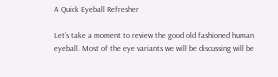A Quick Eyeball Refresher

Let’s take a moment to review the good old fashioned human eyeball. Most of the eye variants we will be discussing will be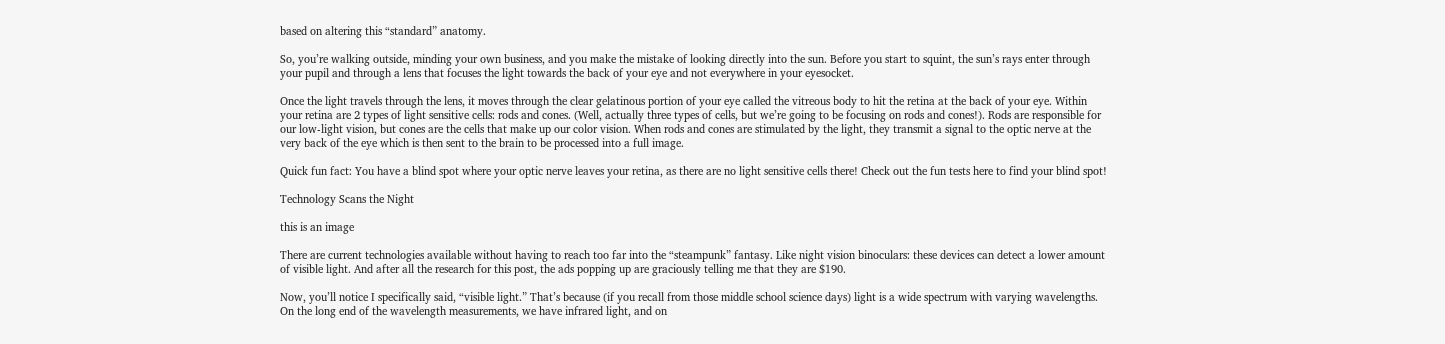based on altering this “standard” anatomy.

So, you’re walking outside, minding your own business, and you make the mistake of looking directly into the sun. Before you start to squint, the sun’s rays enter through your pupil and through a lens that focuses the light towards the back of your eye and not everywhere in your eyesocket.

Once the light travels through the lens, it moves through the clear gelatinous portion of your eye called the vitreous body to hit the retina at the back of your eye. Within your retina are 2 types of light sensitive cells: rods and cones. (Well, actually three types of cells, but we’re going to be focusing on rods and cones!). Rods are responsible for our low-light vision, but cones are the cells that make up our color vision. When rods and cones are stimulated by the light, they transmit a signal to the optic nerve at the very back of the eye which is then sent to the brain to be processed into a full image.

Quick fun fact: You have a blind spot where your optic nerve leaves your retina, as there are no light sensitive cells there! Check out the fun tests here to find your blind spot!

Technology Scans the Night

this is an image

There are current technologies available without having to reach too far into the “steampunk” fantasy. Like night vision binoculars: these devices can detect a lower amount of visible light. And after all the research for this post, the ads popping up are graciously telling me that they are $190.

Now, you’ll notice I specifically said, “visible light.” That’s because (if you recall from those middle school science days) light is a wide spectrum with varying wavelengths. On the long end of the wavelength measurements, we have infrared light, and on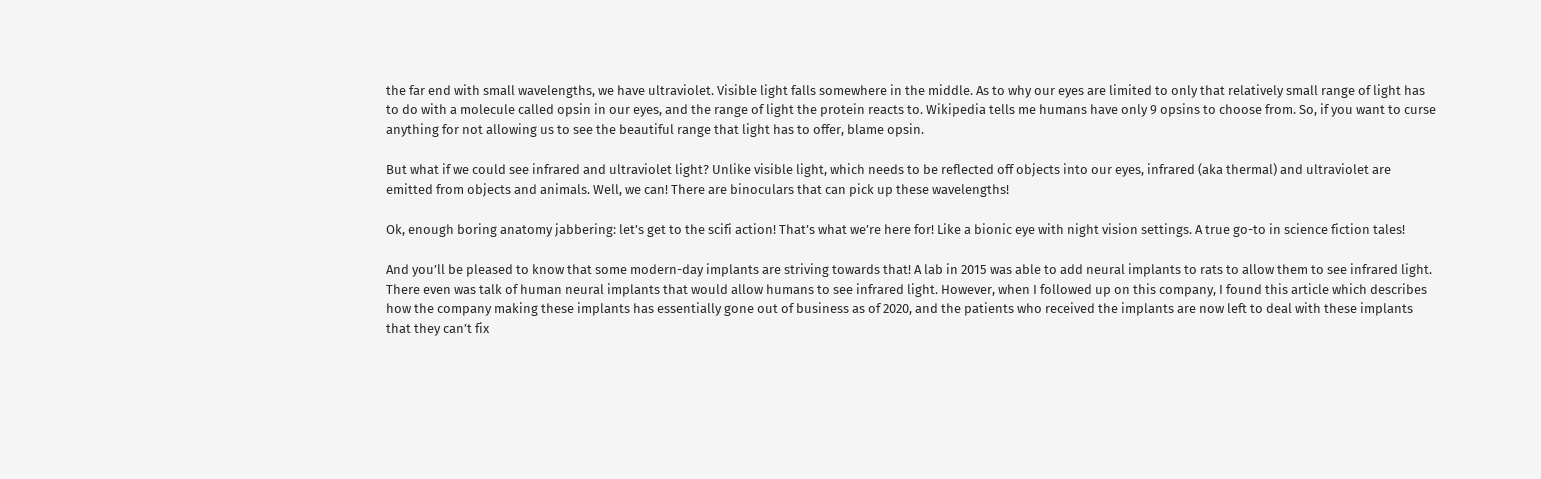the far end with small wavelengths, we have ultraviolet. Visible light falls somewhere in the middle. As to why our eyes are limited to only that relatively small range of light has to do with a molecule called opsin in our eyes, and the range of light the protein reacts to. Wikipedia tells me humans have only 9 opsins to choose from. So, if you want to curse anything for not allowing us to see the beautiful range that light has to offer, blame opsin.

But what if we could see infrared and ultraviolet light? Unlike visible light, which needs to be reflected off objects into our eyes, infrared (aka thermal) and ultraviolet are emitted from objects and animals. Well, we can! There are binoculars that can pick up these wavelengths!

Ok, enough boring anatomy jabbering: let’s get to the scifi action! That’s what we’re here for! Like a bionic eye with night vision settings. A true go-to in science fiction tales!

And you’ll be pleased to know that some modern-day implants are striving towards that! A lab in 2015 was able to add neural implants to rats to allow them to see infrared light. There even was talk of human neural implants that would allow humans to see infrared light. However, when I followed up on this company, I found this article which describes how the company making these implants has essentially gone out of business as of 2020, and the patients who received the implants are now left to deal with these implants that they can’t fix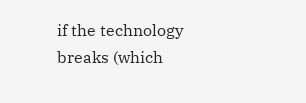if the technology breaks (which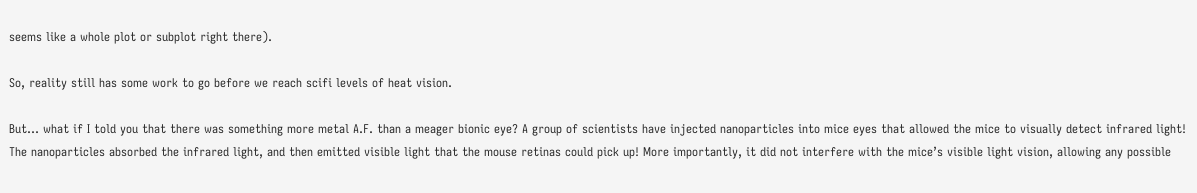seems like a whole plot or subplot right there).

So, reality still has some work to go before we reach scifi levels of heat vision.

But… what if I told you that there was something more metal A.F. than a meager bionic eye? A group of scientists have injected nanoparticles into mice eyes that allowed the mice to visually detect infrared light! The nanoparticles absorbed the infrared light, and then emitted visible light that the mouse retinas could pick up! More importantly, it did not interfere with the mice’s visible light vision, allowing any possible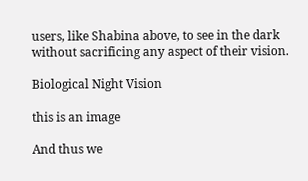users, like Shabina above, to see in the dark without sacrificing any aspect of their vision.

Biological Night Vision

this is an image

And thus we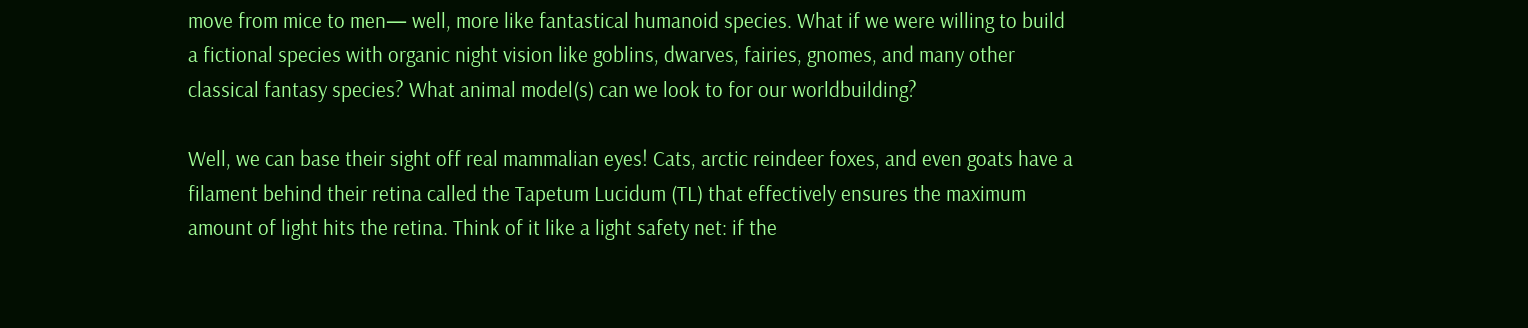move from mice to men— well, more like fantastical humanoid species. What if we were willing to build a fictional species with organic night vision like goblins, dwarves, fairies, gnomes, and many other classical fantasy species? What animal model(s) can we look to for our worldbuilding?

Well, we can base their sight off real mammalian eyes! Cats, arctic reindeer foxes, and even goats have a filament behind their retina called the Tapetum Lucidum (TL) that effectively ensures the maximum amount of light hits the retina. Think of it like a light safety net: if the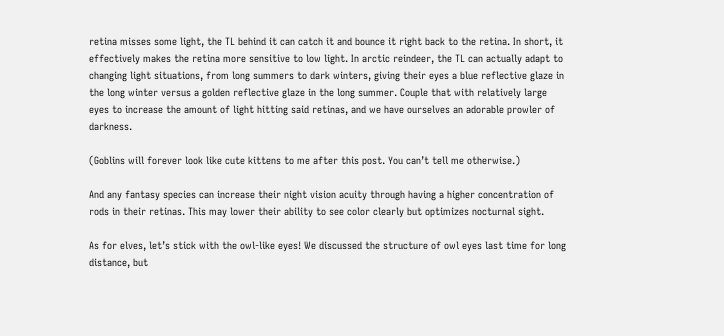retina misses some light, the TL behind it can catch it and bounce it right back to the retina. In short, it effectively makes the retina more sensitive to low light. In arctic reindeer, the TL can actually adapt to changing light situations, from long summers to dark winters, giving their eyes a blue reflective glaze in the long winter versus a golden reflective glaze in the long summer. Couple that with relatively large eyes to increase the amount of light hitting said retinas, and we have ourselves an adorable prowler of darkness.

(Goblins will forever look like cute kittens to me after this post. You can’t tell me otherwise.)

And any fantasy species can increase their night vision acuity through having a higher concentration of rods in their retinas. This may lower their ability to see color clearly but optimizes nocturnal sight.

As for elves, let’s stick with the owl-like eyes! We discussed the structure of owl eyes last time for long distance, but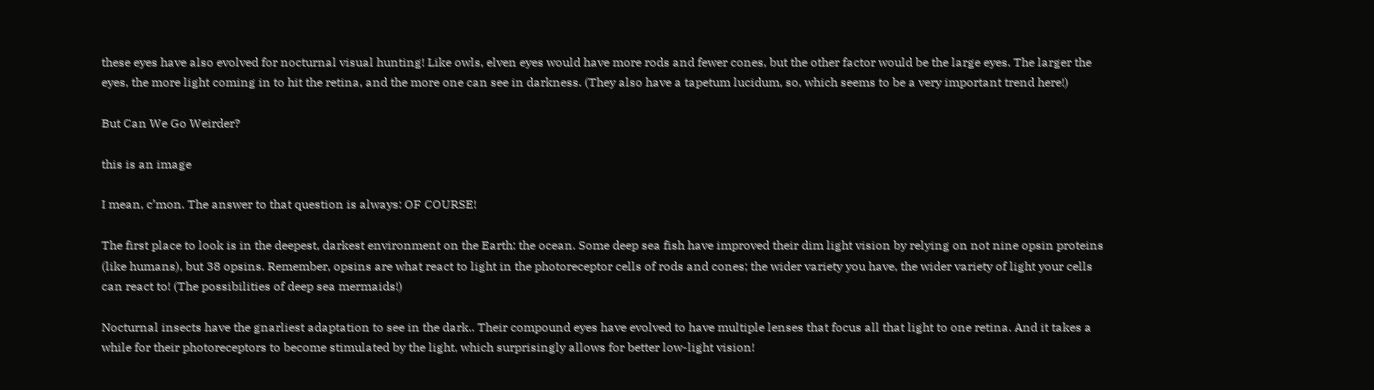these eyes have also evolved for nocturnal visual hunting! Like owls, elven eyes would have more rods and fewer cones, but the other factor would be the large eyes. The larger the eyes, the more light coming in to hit the retina, and the more one can see in darkness. (They also have a tapetum lucidum, so, which seems to be a very important trend here!)

But Can We Go Weirder?

this is an image

I mean, c’mon. The answer to that question is always: OF COURSE!

The first place to look is in the deepest, darkest environment on the Earth: the ocean. Some deep sea fish have improved their dim light vision by relying on not nine opsin proteins (like humans), but 38 opsins. Remember, opsins are what react to light in the photoreceptor cells of rods and cones; the wider variety you have, the wider variety of light your cells can react to! (The possibilities of deep sea mermaids!)

Nocturnal insects have the gnarliest adaptation to see in the dark.. Their compound eyes have evolved to have multiple lenses that focus all that light to one retina. And it takes a while for their photoreceptors to become stimulated by the light, which surprisingly allows for better low-light vision!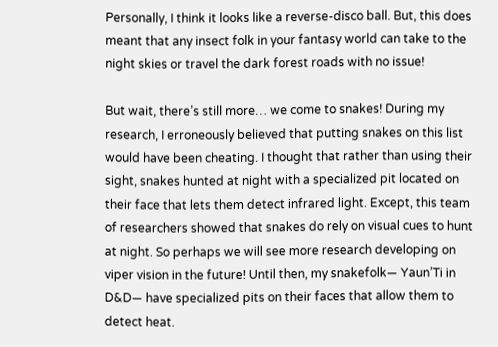Personally, I think it looks like a reverse-disco ball. But, this does meant that any insect folk in your fantasy world can take to the night skies or travel the dark forest roads with no issue!

But wait, there’s still more… we come to snakes! During my research, I erroneously believed that putting snakes on this list would have been cheating. I thought that rather than using their sight, snakes hunted at night with a specialized pit located on their face that lets them detect infrared light. Except, this team of researchers showed that snakes do rely on visual cues to hunt at night. So perhaps we will see more research developing on viper vision in the future! Until then, my snakefolk— Yaun’Ti in D&D— have specialized pits on their faces that allow them to detect heat.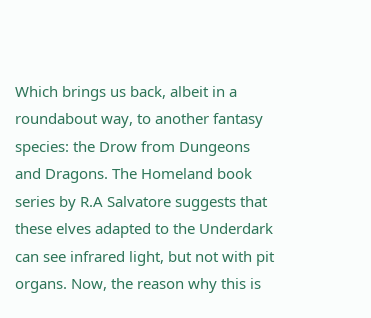Which brings us back, albeit in a roundabout way, to another fantasy species: the Drow from Dungeons and Dragons. The Homeland book series by R.A Salvatore suggests that these elves adapted to the Underdark can see infrared light, but not with pit organs. Now, the reason why this is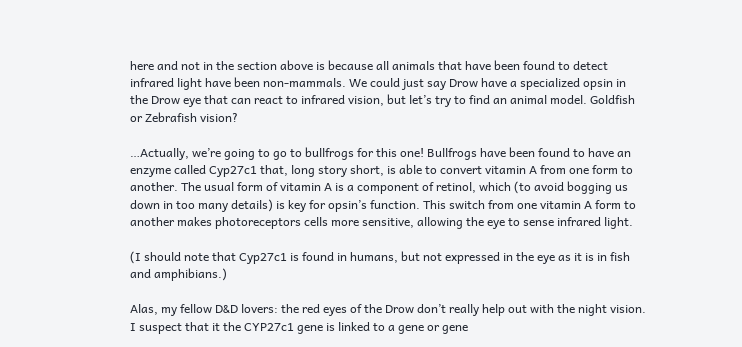here and not in the section above is because all animals that have been found to detect infrared light have been non-mammals. We could just say Drow have a specialized opsin in the Drow eye that can react to infrared vision, but let’s try to find an animal model. Goldfish or Zebrafish vision?

…Actually, we’re going to go to bullfrogs for this one! Bullfrogs have been found to have an enzyme called Cyp27c1 that, long story short, is able to convert vitamin A from one form to another. The usual form of vitamin A is a component of retinol, which (to avoid bogging us down in too many details) is key for opsin’s function. This switch from one vitamin A form to another makes photoreceptors cells more sensitive, allowing the eye to sense infrared light.

(I should note that Cyp27c1 is found in humans, but not expressed in the eye as it is in fish and amphibians.)

Alas, my fellow D&D lovers: the red eyes of the Drow don’t really help out with the night vision. I suspect that it the CYP27c1 gene is linked to a gene or gene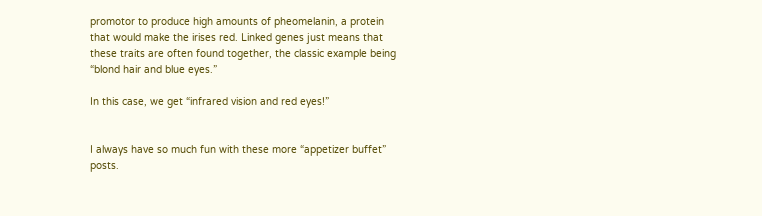promotor to produce high amounts of pheomelanin, a protein that would make the irises red. Linked genes just means that these traits are often found together, the classic example being “blond hair and blue eyes.”

In this case, we get “infrared vision and red eyes!”


I always have so much fun with these more “appetizer buffet” posts.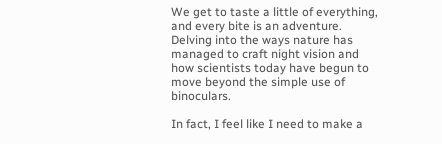We get to taste a little of everything, and every bite is an adventure. Delving into the ways nature has managed to craft night vision and how scientists today have begun to move beyond the simple use of binoculars.

In fact, I feel like I need to make a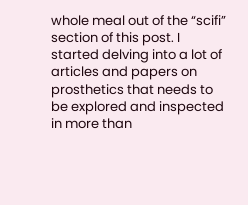whole meal out of the “scifi” section of this post. I started delving into a lot of articles and papers on prosthetics that needs to be explored and inspected in more than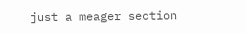just a meager section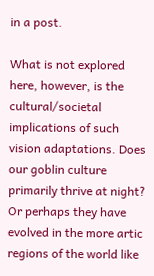in a post.

What is not explored here, however, is the cultural/societal implications of such vision adaptations. Does our goblin culture primarily thrive at night? Or perhaps they have evolved in the more artic regions of the world like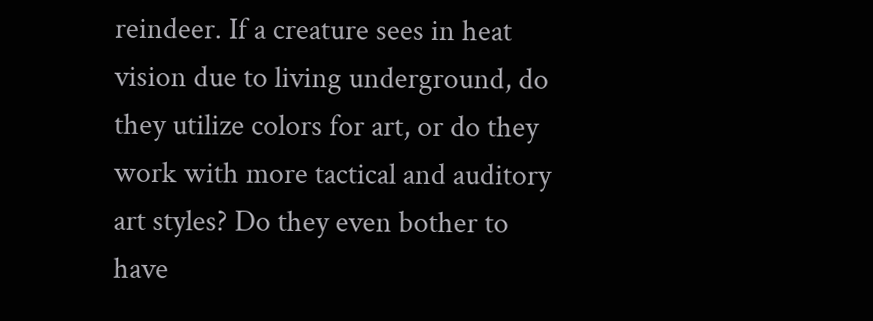reindeer. If a creature sees in heat vision due to living underground, do they utilize colors for art, or do they work with more tactical and auditory art styles? Do they even bother to have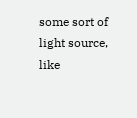some sort of light source, like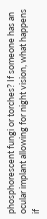phosphorescent fungi or torches? If someone has an ocular implant allowing for night vision, what happens if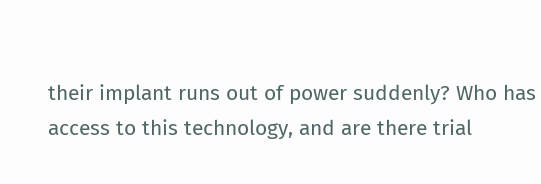their implant runs out of power suddenly? Who has access to this technology, and are there trial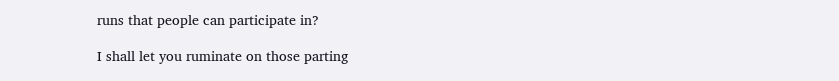runs that people can participate in?

I shall let you ruminate on those parting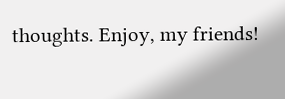thoughts. Enjoy, my friends!